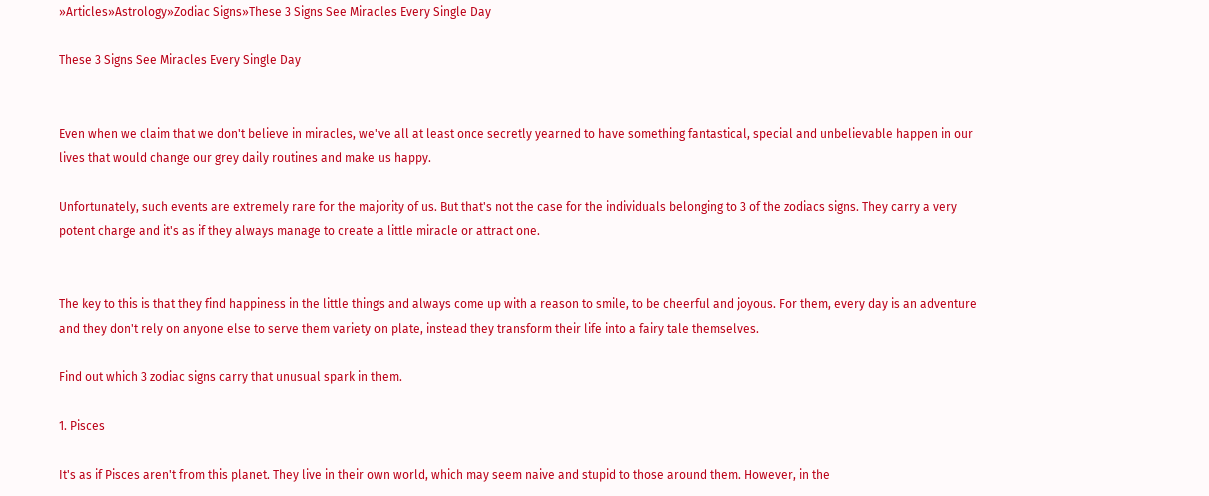»Articles»Astrology»Zodiac Signs»These 3 Signs See Miracles Every Single Day

These 3 Signs See Miracles Every Single Day


Even when we claim that we don't believe in miracles, we've all at least once secretly yearned to have something fantastical, special and unbelievable happen in our lives that would change our grey daily routines and make us happy.

Unfortunately, such events are extremely rare for the majority of us. But that's not the case for the individuals belonging to 3 of the zodiacs signs. They carry a very potent charge and it's as if they always manage to create a little miracle or attract one.


The key to this is that they find happiness in the little things and always come up with a reason to smile, to be cheerful and joyous. For them, every day is an adventure and they don't rely on anyone else to serve them variety on plate, instead they transform their life into a fairy tale themselves.

Find out which 3 zodiac signs carry that unusual spark in them.

1. Pisces

It's as if Pisces aren't from this planet. They live in their own world, which may seem naive and stupid to those around them. However, in the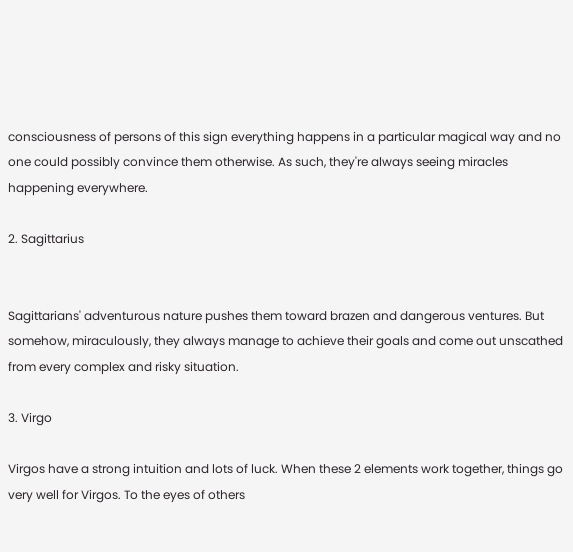consciousness of persons of this sign everything happens in a particular magical way and no one could possibly convince them otherwise. As such, they're always seeing miracles happening everywhere.

2. Sagittarius


Sagittarians' adventurous nature pushes them toward brazen and dangerous ventures. But somehow, miraculously, they always manage to achieve their goals and come out unscathed from every complex and risky situation.

3. Virgo

Virgos have a strong intuition and lots of luck. When these 2 elements work together, things go very well for Virgos. To the eyes of others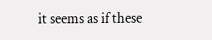it seems as if these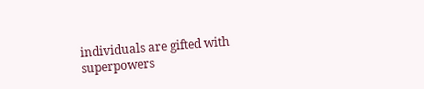individuals are gifted with superpowers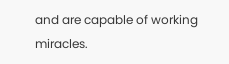and are capable of working miracles.